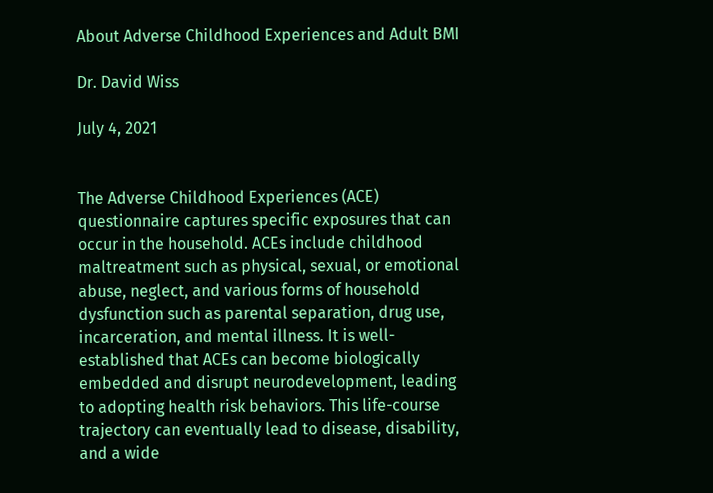About Adverse Childhood Experiences and Adult BMI

Dr. David Wiss

July 4, 2021


The Adverse Childhood Experiences (ACE) questionnaire captures specific exposures that can occur in the household. ACEs include childhood maltreatment such as physical, sexual, or emotional abuse, neglect, and various forms of household dysfunction such as parental separation, drug use, incarceration, and mental illness. It is well-established that ACEs can become biologically embedded and disrupt neurodevelopment, leading to adopting health risk behaviors. This life-course trajectory can eventually lead to disease, disability, and a wide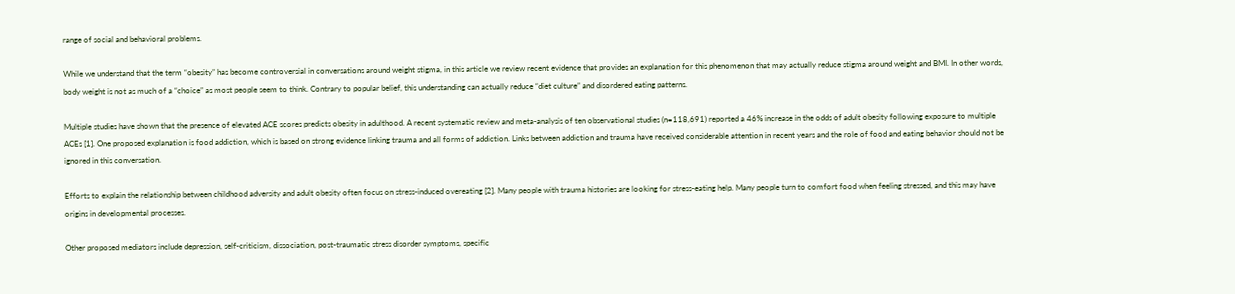range of social and behavioral problems.

While we understand that the term “obesity” has become controversial in conversations around weight stigma, in this article we review recent evidence that provides an explanation for this phenomenon that may actually reduce stigma around weight and BMI. In other words, body weight is not as much of a “choice” as most people seem to think. Contrary to popular belief, this understanding can actually reduce “diet culture” and disordered eating patterns.

Multiple studies have shown that the presence of elevated ACE scores predicts obesity in adulthood. A recent systematic review and meta-analysis of ten observational studies (n=118,691) reported a 46% increase in the odds of adult obesity following exposure to multiple ACEs [1]. One proposed explanation is food addiction, which is based on strong evidence linking trauma and all forms of addiction. Links between addiction and trauma have received considerable attention in recent years and the role of food and eating behavior should not be ignored in this conversation.

Efforts to explain the relationship between childhood adversity and adult obesity often focus on stress-induced overeating [2]. Many people with trauma histories are looking for stress-eating help. Many people turn to comfort food when feeling stressed, and this may have origins in developmental processes.

Other proposed mediators include depression, self-criticism, dissociation, post-traumatic stress disorder symptoms, specific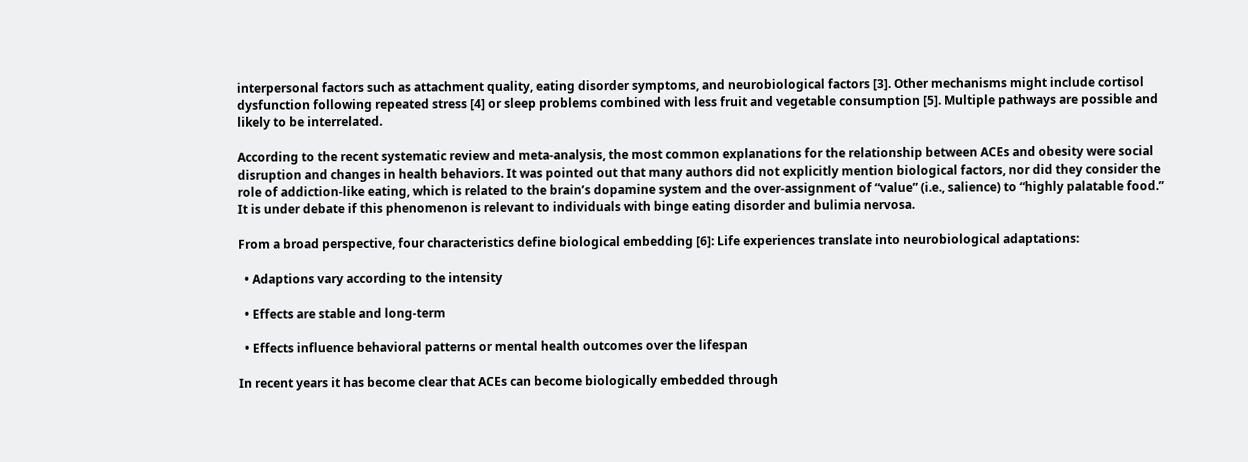interpersonal factors such as attachment quality, eating disorder symptoms, and neurobiological factors [3]. Other mechanisms might include cortisol dysfunction following repeated stress [4] or sleep problems combined with less fruit and vegetable consumption [5]. Multiple pathways are possible and likely to be interrelated.

According to the recent systematic review and meta-analysis, the most common explanations for the relationship between ACEs and obesity were social disruption and changes in health behaviors. It was pointed out that many authors did not explicitly mention biological factors, nor did they consider the role of addiction-like eating, which is related to the brain’s dopamine system and the over-assignment of “value” (i.e., salience) to “highly palatable food.” It is under debate if this phenomenon is relevant to individuals with binge eating disorder and bulimia nervosa.

From a broad perspective, four characteristics define biological embedding [6]: Life experiences translate into neurobiological adaptations:

  • Adaptions vary according to the intensity

  • Effects are stable and long-term

  • Effects influence behavioral patterns or mental health outcomes over the lifespan

In recent years it has become clear that ACEs can become biologically embedded through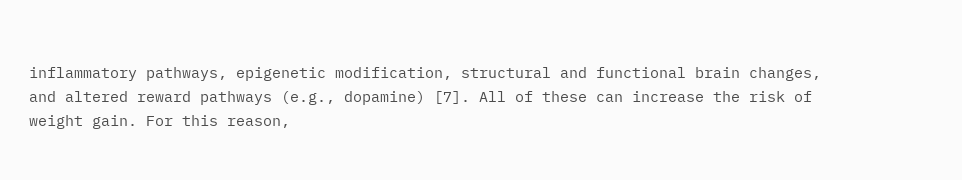inflammatory pathways, epigenetic modification, structural and functional brain changes, and altered reward pathways (e.g., dopamine) [7]. All of these can increase the risk of weight gain. For this reason,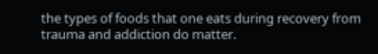the types of foods that one eats during recovery from trauma and addiction do matter.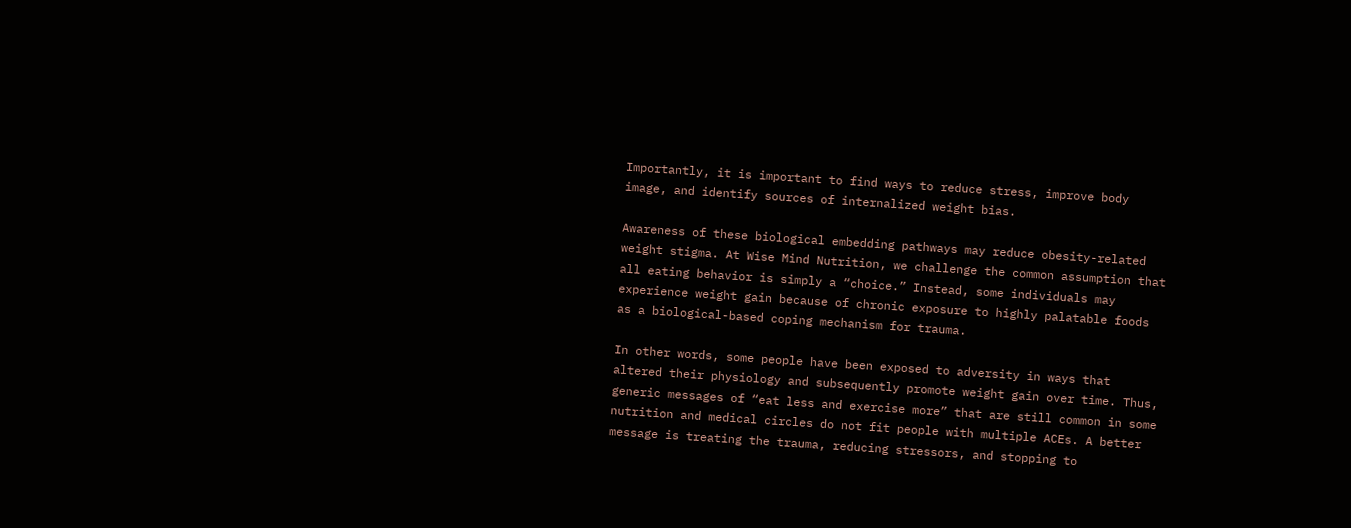Importantly, it is important to find ways to reduce stress, improve body image, and identify sources of internalized weight bias.

Awareness of these biological embedding pathways may reduce obesity-related weight stigma. At Wise Mind Nutrition, we challenge the common assumption that all eating behavior is simply a “choice.” Instead, some individuals may experience weight gain because of chronic exposure to highly palatable foods as a biological-based coping mechanism for trauma.

In other words, some people have been exposed to adversity in ways that altered their physiology and subsequently promote weight gain over time. Thus, generic messages of “eat less and exercise more” that are still common in some nutrition and medical circles do not fit people with multiple ACEs. A better message is treating the trauma, reducing stressors, and stopping to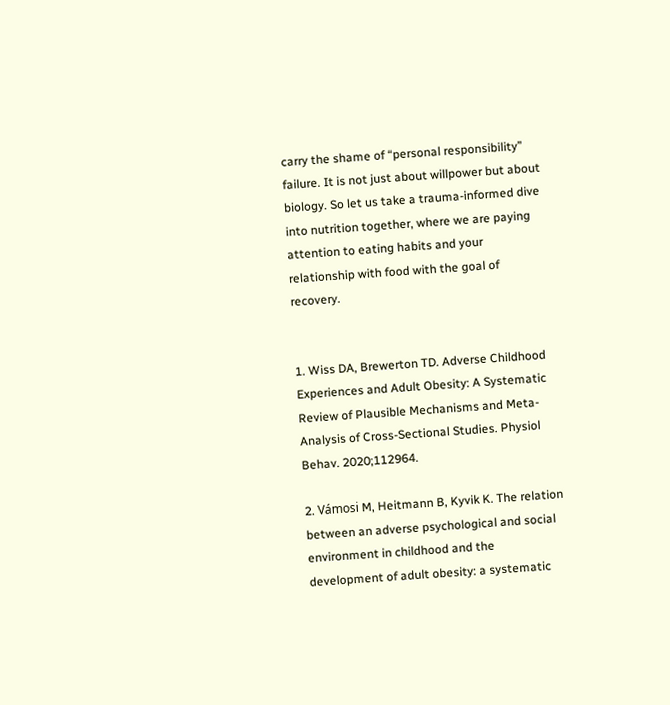carry the shame of “personal responsibility” failure. It is not just about willpower but about biology. So let us take a trauma-informed dive into nutrition together, where we are paying attention to eating habits and your relationship with food with the goal of recovery.


1. Wiss DA, Brewerton TD. Adverse Childhood Experiences and Adult Obesity: A Systematic Review of Plausible Mechanisms and Meta-Analysis of Cross-Sectional Studies. Physiol Behav. 2020;112964.

2. Vámosi M, Heitmann B, Kyvik K. The relation between an adverse psychological and social environment in childhood and the development of adult obesity: a systematic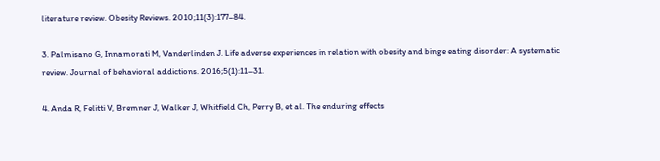literature review. Obesity Reviews. 2010;11(3):177–84.

3. Palmisano G, Innamorati M, Vanderlinden J. Life adverse experiences in relation with obesity and binge eating disorder: A systematic review. Journal of behavioral addictions. 2016;5(1):11–31.

4. Anda R, Felitti V, Bremner J, Walker J, Whitfield Ch, Perry B, et al. The enduring effects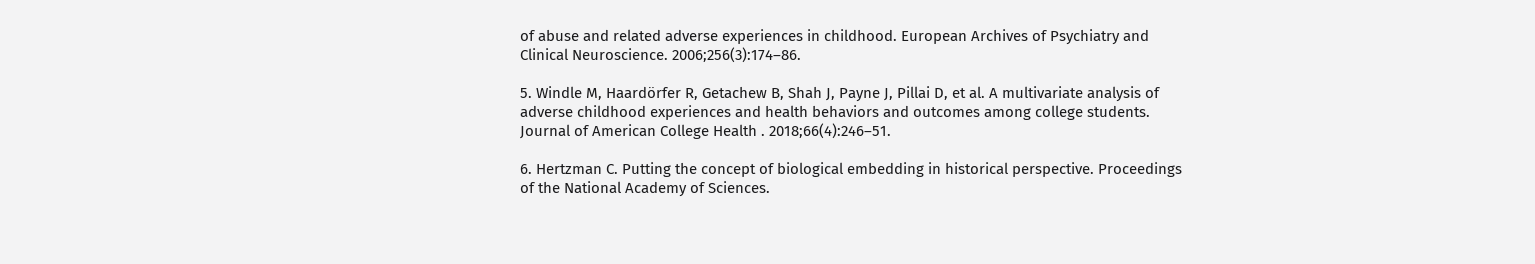of abuse and related adverse experiences in childhood. European Archives of Psychiatry and Clinical Neuroscience. 2006;256(3):174–86.

5. Windle M, Haardörfer R, Getachew B, Shah J, Payne J, Pillai D, et al. A multivariate analysis of adverse childhood experiences and health behaviors and outcomes among college students. Journal of American College Health . 2018;66(4):246–51.

6. Hertzman C. Putting the concept of biological embedding in historical perspective. Proceedings of the National Academy of Sciences.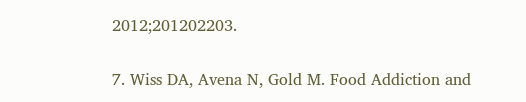2012;201202203.

7. Wiss DA, Avena N, Gold M. Food Addiction and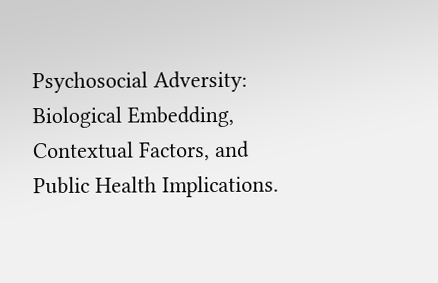Psychosocial Adversity: Biological Embedding, Contextual Factors, and Public Health Implications.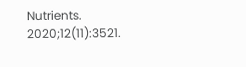Nutrients. 2020;12(11):3521.